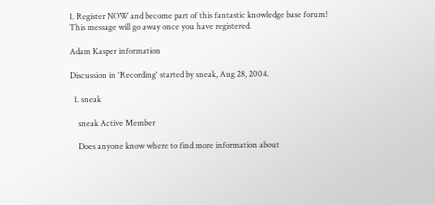1. Register NOW and become part of this fantastic knowledge base forum! This message will go away once you have registered.

Adam Kasper information

Discussion in 'Recording' started by sneak, Aug 28, 2004.

  1. sneak

    sneak Active Member

    Does anyone know where to find more information about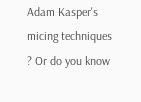Adam Kasper's micing techniques ? Or do you know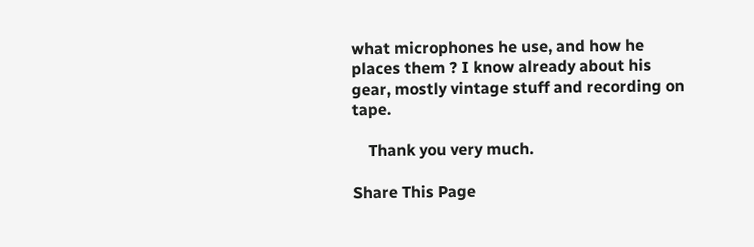what microphones he use, and how he places them ? I know already about his gear, mostly vintage stuff and recording on tape.

    Thank you very much.

Share This Page